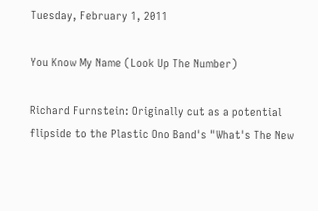Tuesday, February 1, 2011

You Know My Name (Look Up The Number)

Richard Furnstein: Originally cut as a potential flipside to the Plastic Ono Band's "What's The New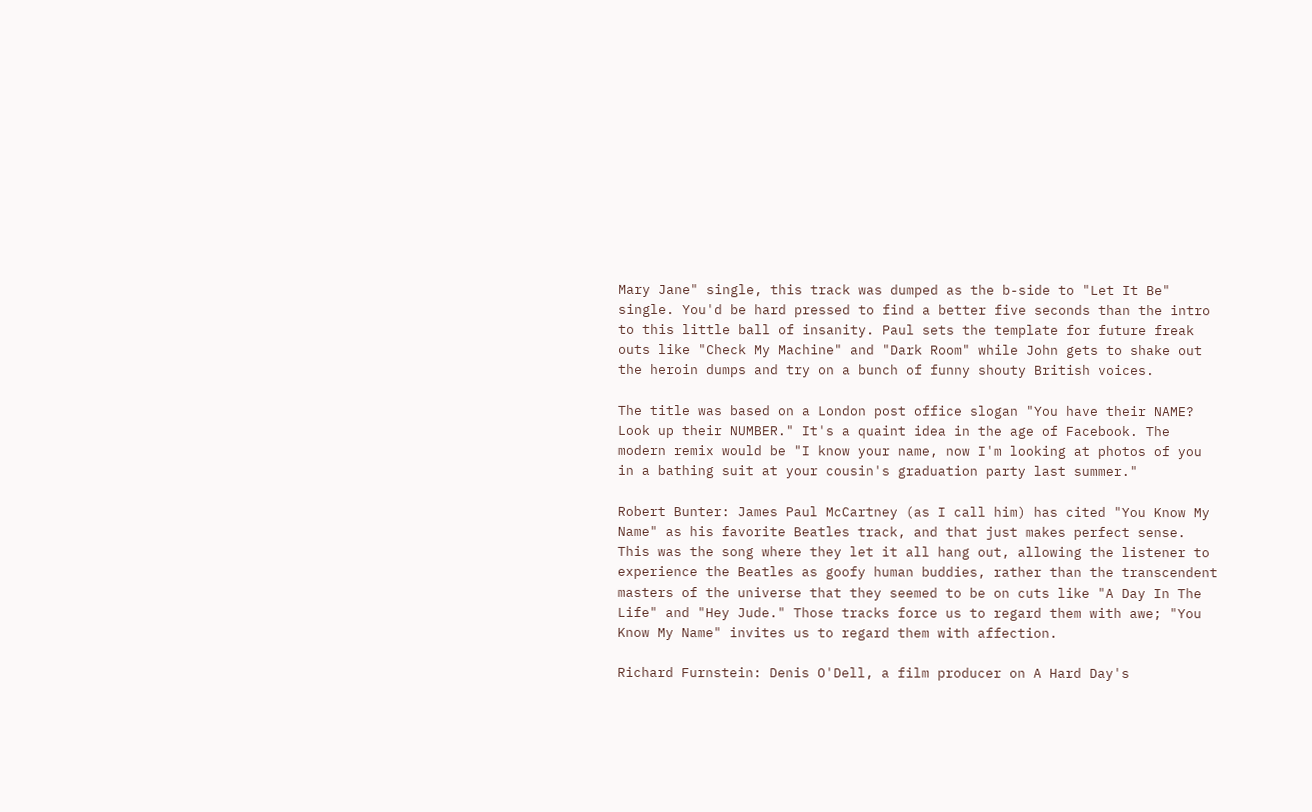Mary Jane" single, this track was dumped as the b-side to "Let It Be" single. You'd be hard pressed to find a better five seconds than the intro to this little ball of insanity. Paul sets the template for future freak outs like "Check My Machine" and "Dark Room" while John gets to shake out the heroin dumps and try on a bunch of funny shouty British voices.

The title was based on a London post office slogan "You have their NAME? Look up their NUMBER." It's a quaint idea in the age of Facebook. The modern remix would be "I know your name, now I'm looking at photos of you in a bathing suit at your cousin's graduation party last summer."

Robert Bunter: James Paul McCartney (as I call him) has cited "You Know My Name" as his favorite Beatles track, and that just makes perfect sense. This was the song where they let it all hang out, allowing the listener to experience the Beatles as goofy human buddies, rather than the transcendent masters of the universe that they seemed to be on cuts like "A Day In The Life" and "Hey Jude." Those tracks force us to regard them with awe; "You Know My Name" invites us to regard them with affection.

Richard Furnstein: Denis O'Dell, a film producer on A Hard Day's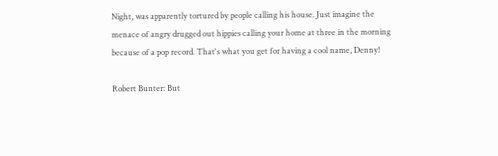Night, was apparently tortured by people calling his house. Just imagine the menace of angry drugged out hippies calling your home at three in the morning because of a pop record. That's what you get for having a cool name, Denny!

Robert Bunter: But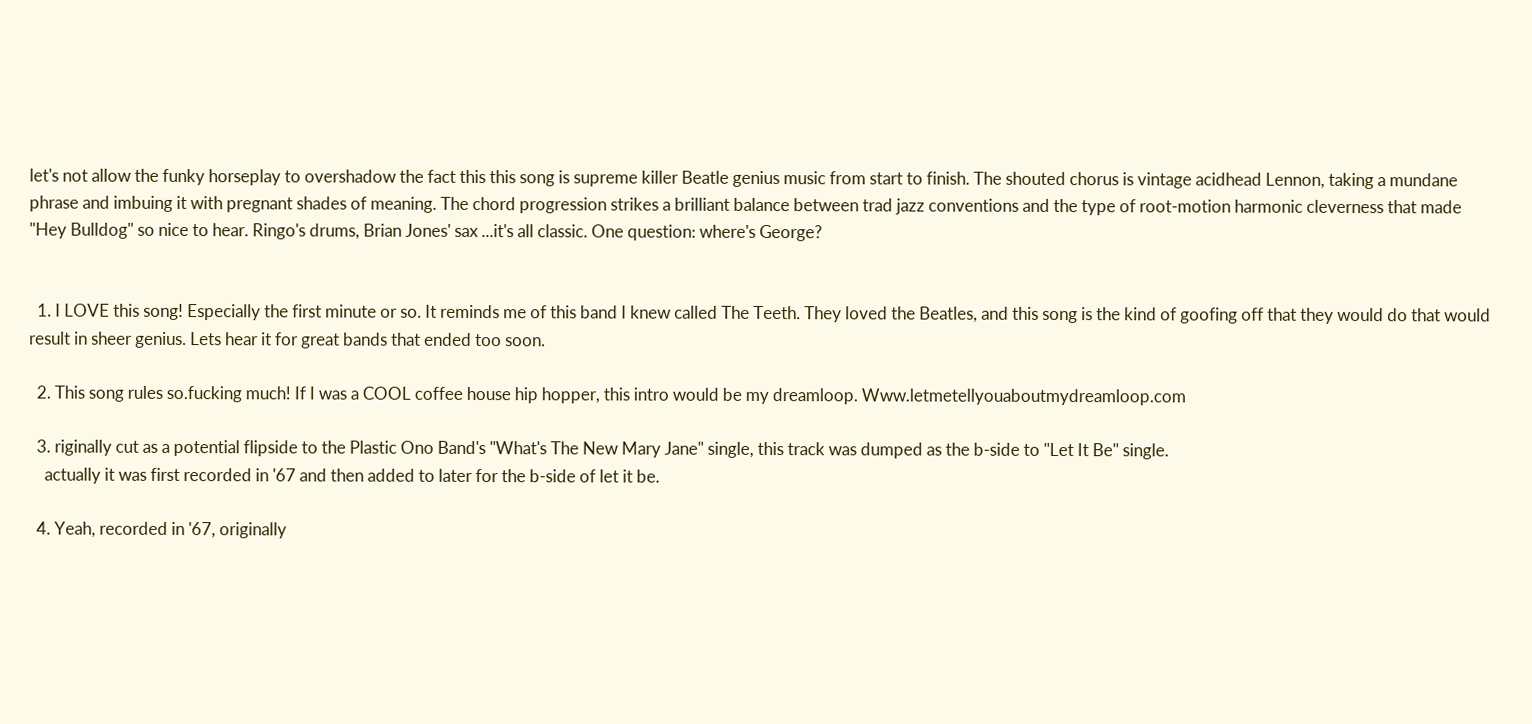let's not allow the funky horseplay to overshadow the fact this this song is supreme killer Beatle genius music from start to finish. The shouted chorus is vintage acidhead Lennon, taking a mundane phrase and imbuing it with pregnant shades of meaning. The chord progression strikes a brilliant balance between trad jazz conventions and the type of root-motion harmonic cleverness that made "Hey Bulldog" so nice to hear. Ringo's drums, Brian Jones' sax ...it's all classic. One question: where's George?


  1. I LOVE this song! Especially the first minute or so. It reminds me of this band I knew called The Teeth. They loved the Beatles, and this song is the kind of goofing off that they would do that would result in sheer genius. Lets hear it for great bands that ended too soon.

  2. This song rules so.fucking much! If I was a COOL coffee house hip hopper, this intro would be my dreamloop. Www.letmetellyouaboutmydreamloop.com

  3. riginally cut as a potential flipside to the Plastic Ono Band's "What's The New Mary Jane" single, this track was dumped as the b-side to "Let It Be" single.
    actually it was first recorded in '67 and then added to later for the b-side of let it be.

  4. Yeah, recorded in '67, originally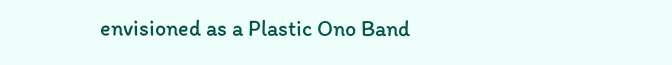envisioned as a Plastic Ono Band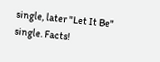single, later "Let It Be" single. Facts!